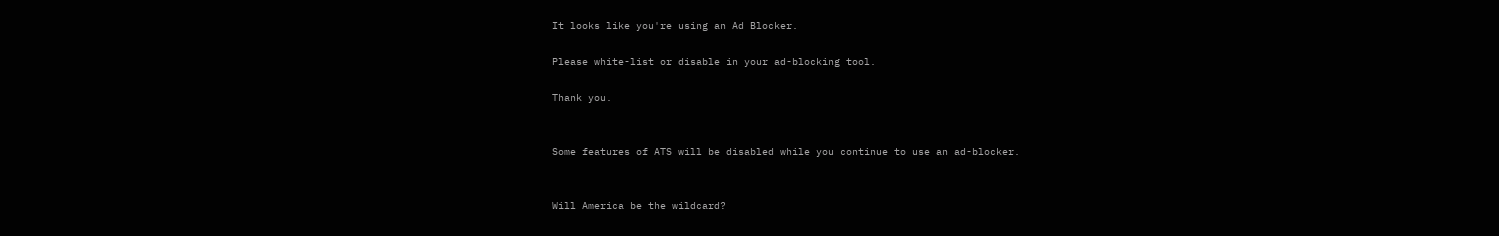It looks like you're using an Ad Blocker.

Please white-list or disable in your ad-blocking tool.

Thank you.


Some features of ATS will be disabled while you continue to use an ad-blocker.


Will America be the wildcard?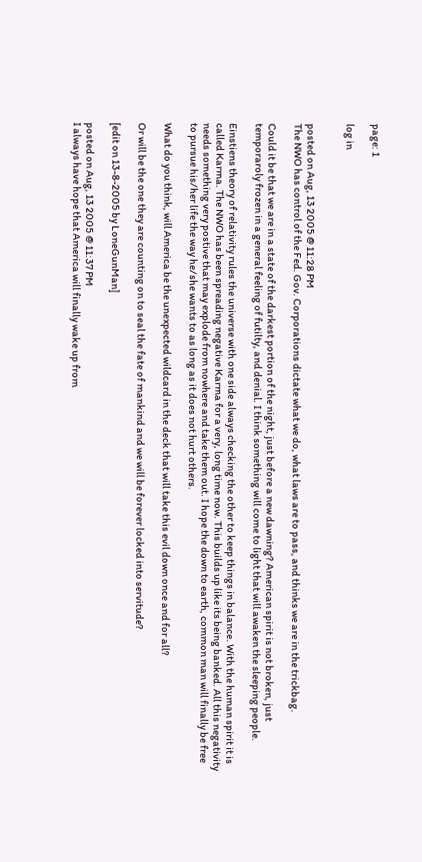page: 1

log in


posted on Aug, 13 2005 @ 11:28 PM
The NWO has control of the Fed. Gov. Corporations dictate what we do, what laws are to pass, and thinks we are in the trickbag.

Could it be that we are in a state of the darkest portion of the night, just before a new dawning? American spirit is not broken, just temporaroly frozen in a general feeling of futilty, and denial. I think something will come to light that will awaken the sleeping people.

Einstiens theory of relativity rules the universe with one side always checking the other to keep things in balance. With the human spirit it is called Karma. The NWO has been spreading negative Karma for a very, long time now. This builds up like its being banked. All this negativity needs something very postive that may explode from nowhere and take them out. I hope the down to earth, common man will finally be free to pursue his/her life the way he/she wants to as long as it does not hurt others.

What do you think, will America be the unexpected wildcard in the deck that will take this evil down once and for all?

Or will be the one they are counting on to seal the fate of mankind and we will be forever locked into servitude?

[edit on 13-8-2005 by LoneGunMan]

posted on Aug, 13 2005 @ 11:37 PM
I always have hope that America will finally wake up from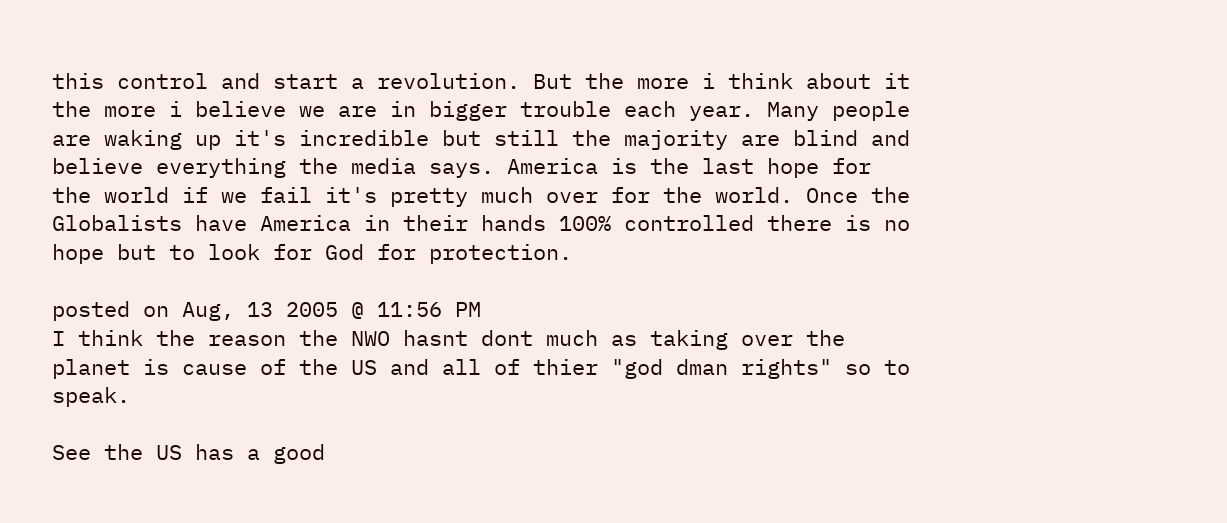this control and start a revolution. But the more i think about it the more i believe we are in bigger trouble each year. Many people are waking up it's incredible but still the majority are blind and believe everything the media says. America is the last hope for the world if we fail it's pretty much over for the world. Once the Globalists have America in their hands 100% controlled there is no hope but to look for God for protection.

posted on Aug, 13 2005 @ 11:56 PM
I think the reason the NWO hasnt dont much as taking over the planet is cause of the US and all of thier "god dman rights" so to speak.

See the US has a good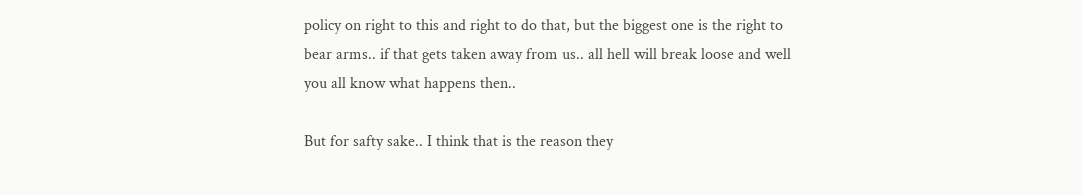policy on right to this and right to do that, but the biggest one is the right to bear arms.. if that gets taken away from us.. all hell will break loose and well you all know what happens then..

But for safty sake.. I think that is the reason they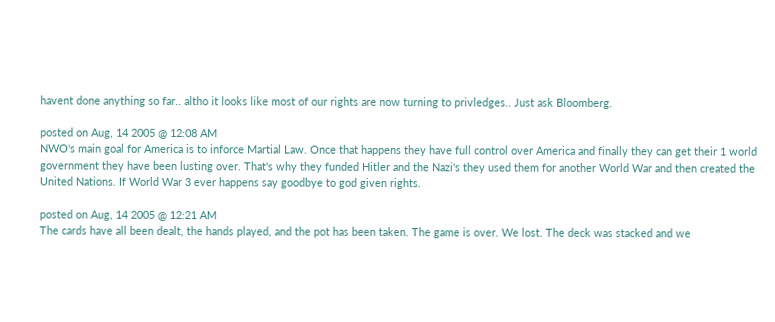havent done anything so far.. altho it looks like most of our rights are now turning to privledges.. Just ask Bloomberg.

posted on Aug, 14 2005 @ 12:08 AM
NWO's main goal for America is to inforce Martial Law. Once that happens they have full control over America and finally they can get their 1 world government they have been lusting over. That's why they funded Hitler and the Nazi's they used them for another World War and then created the United Nations. If World War 3 ever happens say goodbye to god given rights.

posted on Aug, 14 2005 @ 12:21 AM
The cards have all been dealt, the hands played, and the pot has been taken. The game is over. We lost. The deck was stacked and we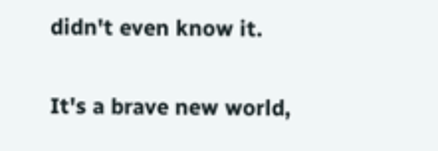didn't even know it.

It's a brave new world,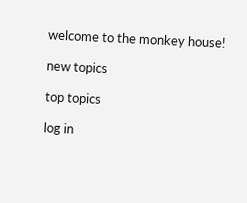welcome to the monkey house!

new topics

top topics

log in